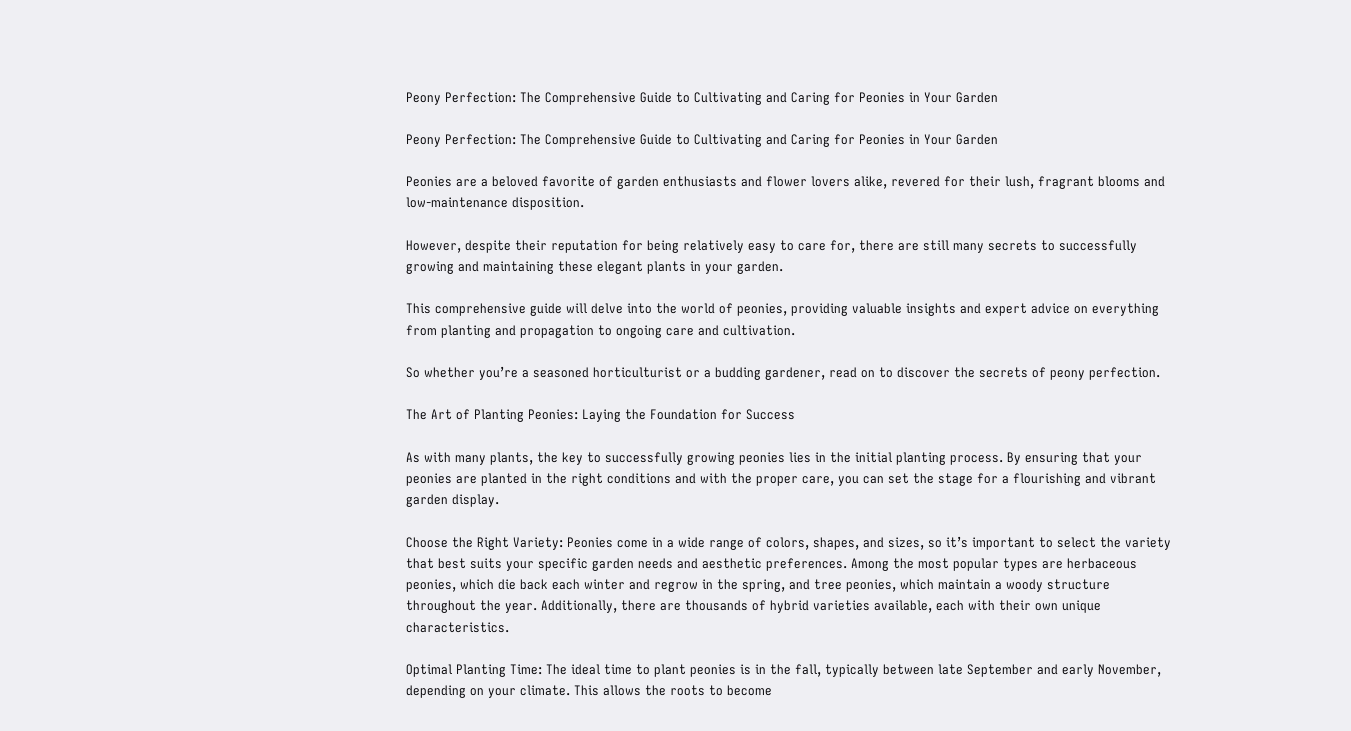Peony Perfection: The Comprehensive Guide to Cultivating and Caring for Peonies in Your Garden

Peony Perfection: The Comprehensive Guide to Cultivating and Caring for Peonies in Your Garden

Peonies are a beloved favorite of garden enthusiasts and flower lovers alike, revered for their lush, fragrant blooms and low-maintenance disposition.

However, despite their reputation for being relatively easy to care for, there are still many secrets to successfully growing and maintaining these elegant plants in your garden.

This comprehensive guide will delve into the world of peonies, providing valuable insights and expert advice on everything from planting and propagation to ongoing care and cultivation.

So whether you’re a seasoned horticulturist or a budding gardener, read on to discover the secrets of peony perfection.

The Art of Planting Peonies: Laying the Foundation for Success

As with many plants, the key to successfully growing peonies lies in the initial planting process. By ensuring that your peonies are planted in the right conditions and with the proper care, you can set the stage for a flourishing and vibrant garden display.

Choose the Right Variety: Peonies come in a wide range of colors, shapes, and sizes, so it’s important to select the variety that best suits your specific garden needs and aesthetic preferences. Among the most popular types are herbaceous peonies, which die back each winter and regrow in the spring, and tree peonies, which maintain a woody structure throughout the year. Additionally, there are thousands of hybrid varieties available, each with their own unique characteristics.

Optimal Planting Time: The ideal time to plant peonies is in the fall, typically between late September and early November, depending on your climate. This allows the roots to become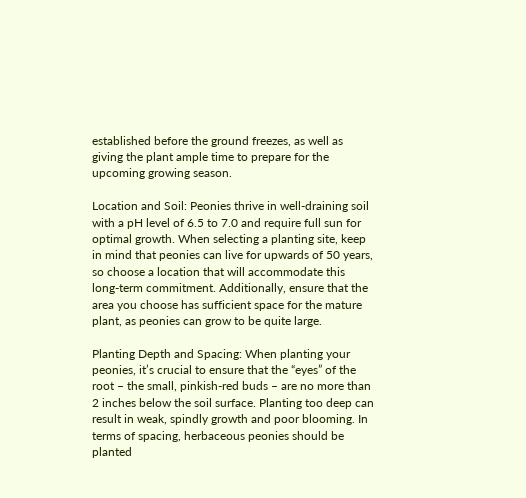established before the ground freezes, as well as giving the plant ample time to prepare for the upcoming growing season.

Location and Soil: Peonies thrive in well-draining soil with a pH level of 6.5 to 7.0 and require full sun for optimal growth. When selecting a planting site, keep in mind that peonies can live for upwards of 50 years, so choose a location that will accommodate this long-term commitment. Additionally, ensure that the area you choose has sufficient space for the mature plant, as peonies can grow to be quite large.

Planting Depth and Spacing: When planting your peonies, it’s crucial to ensure that the “eyes” of the root – the small, pinkish-red buds – are no more than 2 inches below the soil surface. Planting too deep can result in weak, spindly growth and poor blooming. In terms of spacing, herbaceous peonies should be planted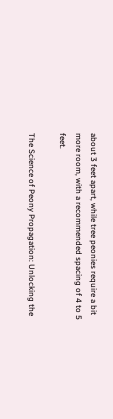about 3 feet apart, while tree peonies require a bit more room, with a recommended spacing of 4 to 5 feet.

The Science of Peony Propagation: Unlocking the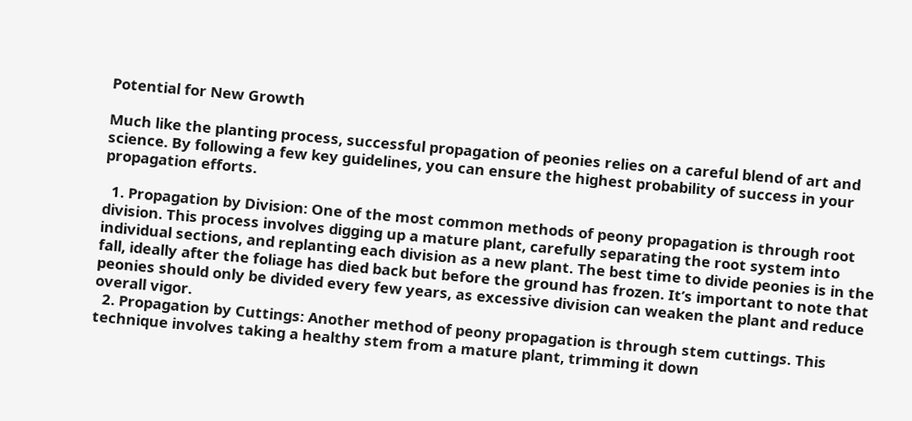Potential for New Growth

Much like the planting process, successful propagation of peonies relies on a careful blend of art and science. By following a few key guidelines, you can ensure the highest probability of success in your propagation efforts.

  1. Propagation by Division: One of the most common methods of peony propagation is through root division. This process involves digging up a mature plant, carefully separating the root system into individual sections, and replanting each division as a new plant. The best time to divide peonies is in the fall, ideally after the foliage has died back but before the ground has frozen. It’s important to note that peonies should only be divided every few years, as excessive division can weaken the plant and reduce overall vigor.
  2. Propagation by Cuttings: Another method of peony propagation is through stem cuttings. This technique involves taking a healthy stem from a mature plant, trimming it down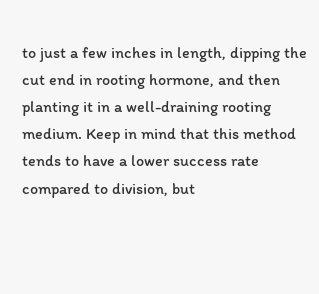to just a few inches in length, dipping the cut end in rooting hormone, and then planting it in a well-draining rooting medium. Keep in mind that this method tends to have a lower success rate compared to division, but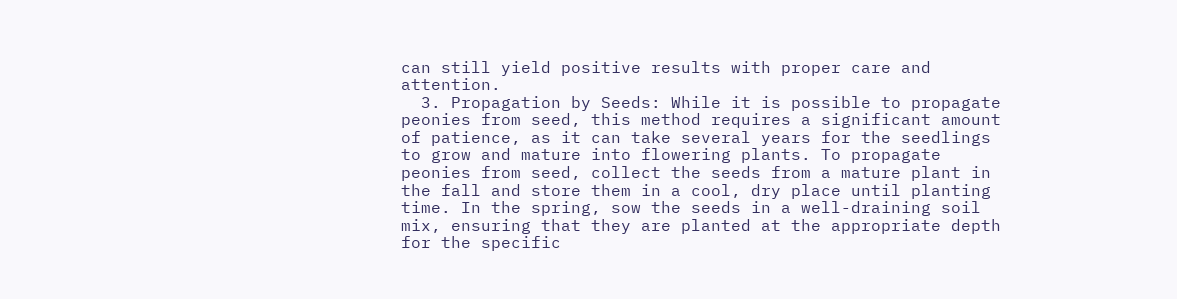can still yield positive results with proper care and attention.
  3. Propagation by Seeds: While it is possible to propagate peonies from seed, this method requires a significant amount of patience, as it can take several years for the seedlings to grow and mature into flowering plants. To propagate peonies from seed, collect the seeds from a mature plant in the fall and store them in a cool, dry place until planting time. In the spring, sow the seeds in a well-draining soil mix, ensuring that they are planted at the appropriate depth for the specific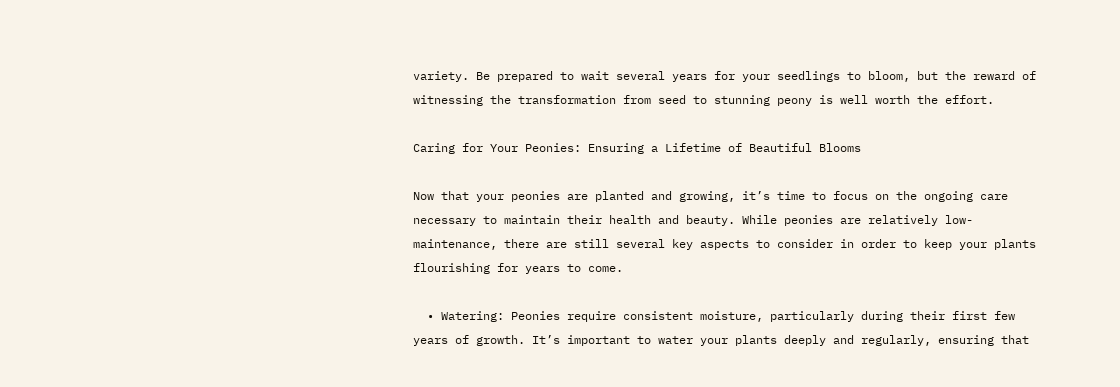variety. Be prepared to wait several years for your seedlings to bloom, but the reward of witnessing the transformation from seed to stunning peony is well worth the effort.

Caring for Your Peonies: Ensuring a Lifetime of Beautiful Blooms

Now that your peonies are planted and growing, it’s time to focus on the ongoing care necessary to maintain their health and beauty. While peonies are relatively low-maintenance, there are still several key aspects to consider in order to keep your plants flourishing for years to come.

  • Watering: Peonies require consistent moisture, particularly during their first few years of growth. It’s important to water your plants deeply and regularly, ensuring that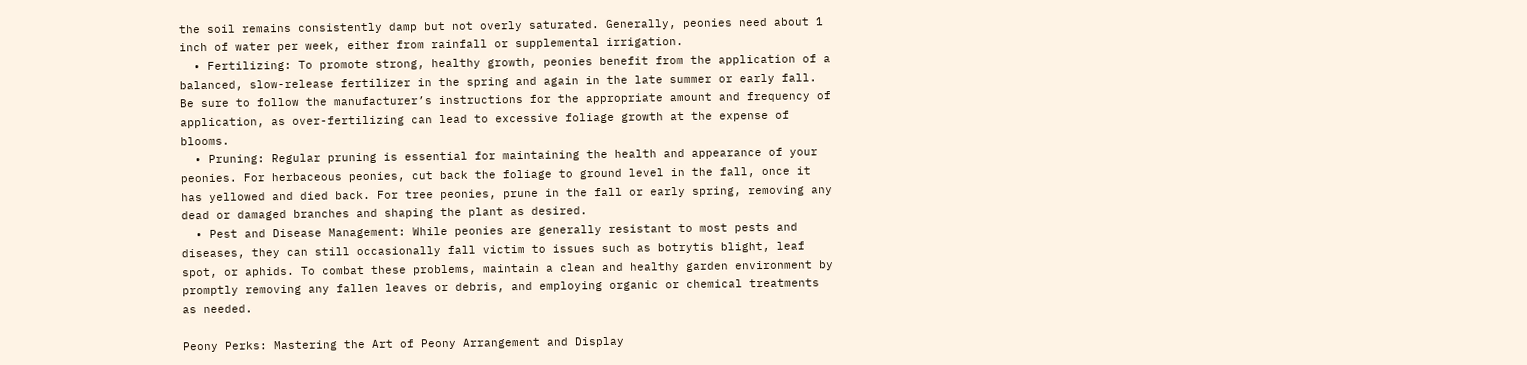the soil remains consistently damp but not overly saturated. Generally, peonies need about 1 inch of water per week, either from rainfall or supplemental irrigation.
  • Fertilizing: To promote strong, healthy growth, peonies benefit from the application of a balanced, slow-release fertilizer in the spring and again in the late summer or early fall. Be sure to follow the manufacturer’s instructions for the appropriate amount and frequency of application, as over-fertilizing can lead to excessive foliage growth at the expense of blooms.
  • Pruning: Regular pruning is essential for maintaining the health and appearance of your peonies. For herbaceous peonies, cut back the foliage to ground level in the fall, once it has yellowed and died back. For tree peonies, prune in the fall or early spring, removing any dead or damaged branches and shaping the plant as desired.
  • Pest and Disease Management: While peonies are generally resistant to most pests and diseases, they can still occasionally fall victim to issues such as botrytis blight, leaf spot, or aphids. To combat these problems, maintain a clean and healthy garden environment by promptly removing any fallen leaves or debris, and employing organic or chemical treatments as needed.

Peony Perks: Mastering the Art of Peony Arrangement and Display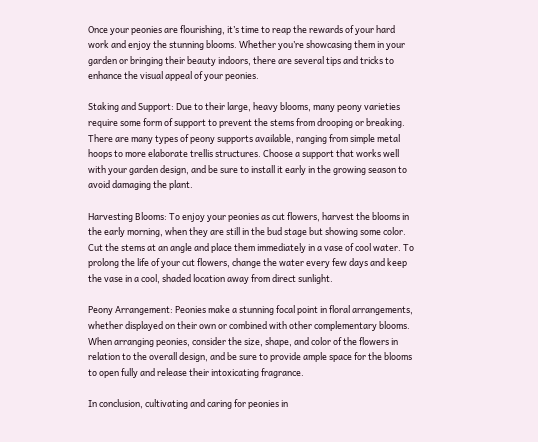Once your peonies are flourishing, it’s time to reap the rewards of your hard work and enjoy the stunning blooms. Whether you’re showcasing them in your garden or bringing their beauty indoors, there are several tips and tricks to enhance the visual appeal of your peonies.

Staking and Support: Due to their large, heavy blooms, many peony varieties require some form of support to prevent the stems from drooping or breaking. There are many types of peony supports available, ranging from simple metal hoops to more elaborate trellis structures. Choose a support that works well with your garden design, and be sure to install it early in the growing season to avoid damaging the plant.

Harvesting Blooms: To enjoy your peonies as cut flowers, harvest the blooms in the early morning, when they are still in the bud stage but showing some color. Cut the stems at an angle and place them immediately in a vase of cool water. To prolong the life of your cut flowers, change the water every few days and keep the vase in a cool, shaded location away from direct sunlight.

Peony Arrangement: Peonies make a stunning focal point in floral arrangements, whether displayed on their own or combined with other complementary blooms. When arranging peonies, consider the size, shape, and color of the flowers in relation to the overall design, and be sure to provide ample space for the blooms to open fully and release their intoxicating fragrance.

In conclusion, cultivating and caring for peonies in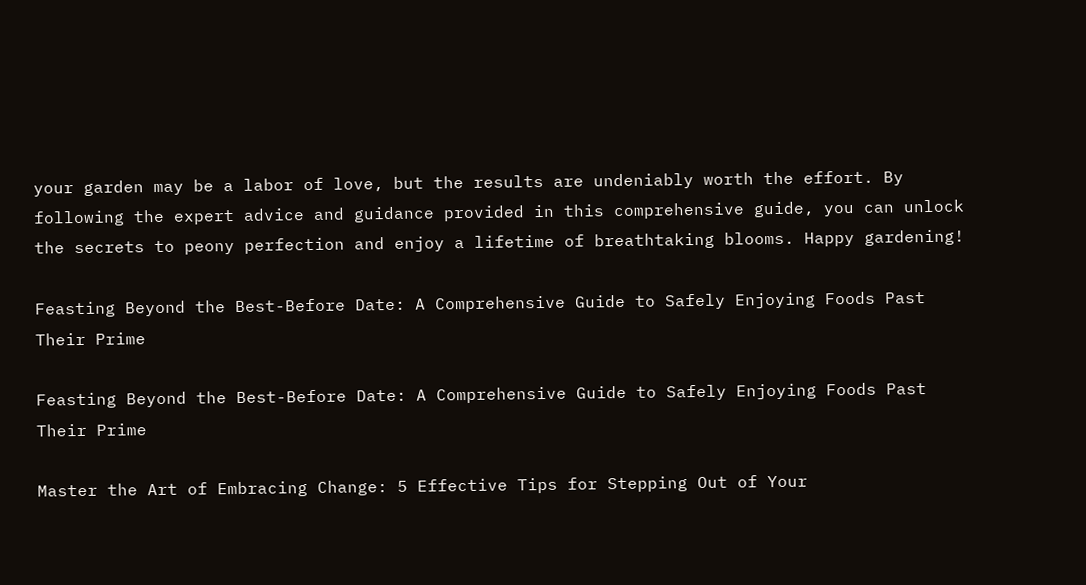your garden may be a labor of love, but the results are undeniably worth the effort. By following the expert advice and guidance provided in this comprehensive guide, you can unlock the secrets to peony perfection and enjoy a lifetime of breathtaking blooms. Happy gardening!

Feasting Beyond the Best-Before Date: A Comprehensive Guide to Safely Enjoying Foods Past Their Prime

Feasting Beyond the Best-Before Date: A Comprehensive Guide to Safely Enjoying Foods Past Their Prime

Master the Art of Embracing Change: 5 Effective Tips for Stepping Out of Your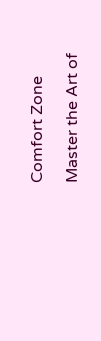Comfort Zone

Master the Art of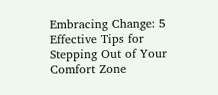Embracing Change: 5 Effective Tips for Stepping Out of Your Comfort Zone